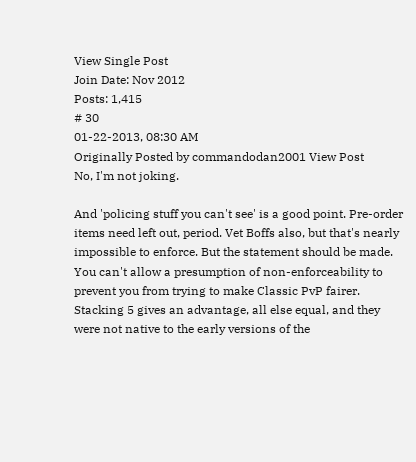View Single Post
Join Date: Nov 2012
Posts: 1,415
# 30
01-22-2013, 08:30 AM
Originally Posted by commandodan2001 View Post
No, I'm not joking.

And 'policing stuff you can't see' is a good point. Pre-order items need left out, period. Vet Boffs also, but that's nearly impossible to enforce. But the statement should be made. You can't allow a presumption of non-enforceability to prevent you from trying to make Classic PvP fairer. Stacking 5 gives an advantage, all else equal, and they were not native to the early versions of the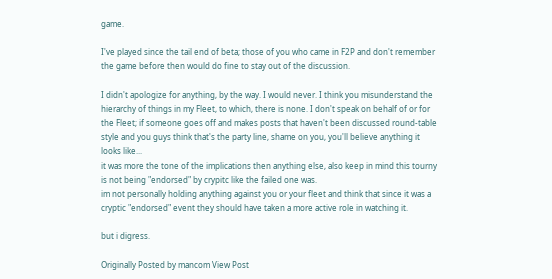game.

I've played since the tail end of beta; those of you who came in F2P and don't remember the game before then would do fine to stay out of the discussion.

I didn't apologize for anything, by the way. I would never. I think you misunderstand the hierarchy of things in my Fleet, to which, there is none. I don't speak on behalf of or for the Fleet; if someone goes off and makes posts that haven't been discussed round-table style and you guys think that's the party line, shame on you, you'll believe anything it looks like...
it was more the tone of the implications then anything else, also keep in mind this tourny is not being "endorsed" by crypitc like the failed one was.
im not personally holding anything against you or your fleet and think that since it was a cryptic "endorsed" event they should have taken a more active role in watching it.

but i digress.

Originally Posted by mancom View Post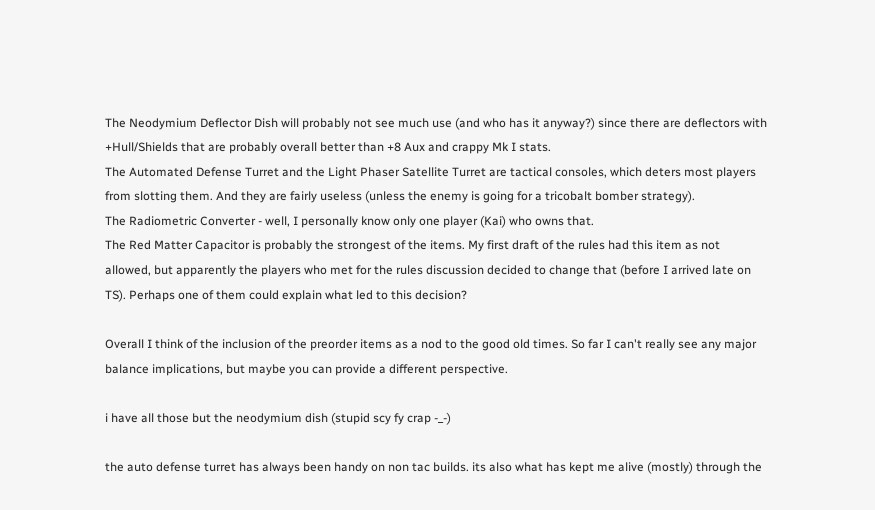The Neodymium Deflector Dish will probably not see much use (and who has it anyway?) since there are deflectors with +Hull/Shields that are probably overall better than +8 Aux and crappy Mk I stats.
The Automated Defense Turret and the Light Phaser Satellite Turret are tactical consoles, which deters most players from slotting them. And they are fairly useless (unless the enemy is going for a tricobalt bomber strategy).
The Radiometric Converter - well, I personally know only one player (Kai) who owns that.
The Red Matter Capacitor is probably the strongest of the items. My first draft of the rules had this item as not allowed, but apparently the players who met for the rules discussion decided to change that (before I arrived late on TS). Perhaps one of them could explain what led to this decision?

Overall I think of the inclusion of the preorder items as a nod to the good old times. So far I can't really see any major balance implications, but maybe you can provide a different perspective.

i have all those but the neodymium dish (stupid scy fy crap -_-)

the auto defense turret has always been handy on non tac builds. its also what has kept me alive (mostly) through the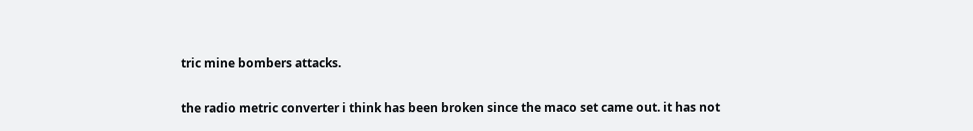tric mine bombers attacks.

the radio metric converter i think has been broken since the maco set came out. it has not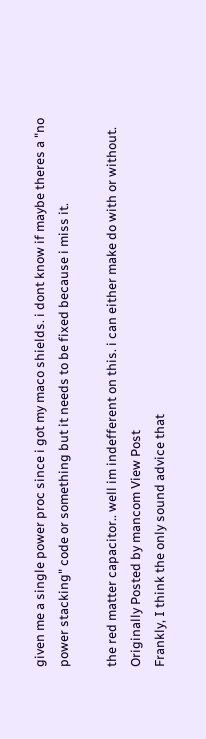given me a single power proc since i got my maco shields. i dont know if maybe theres a "no power stacking" code or something but it needs to be fixed because i miss it.

the red matter capacitor.. well im indefferent on this. i can either make do with or without.
Originally Posted by mancom View Post
Frankly, I think the only sound advice that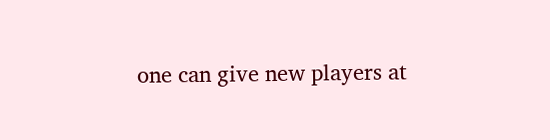one can give new players at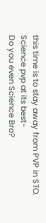this time is to stay away from PVP in STO.
Science pvp at its best-
Do you even Science Bro?